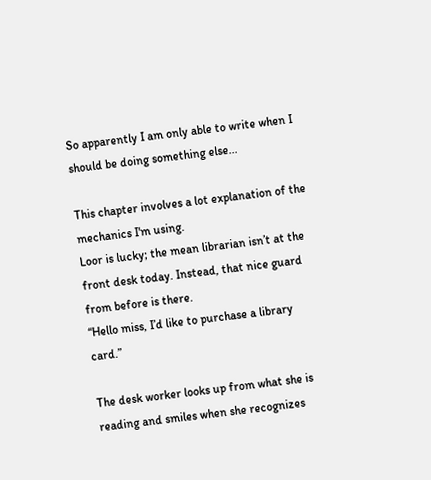So apparently I am only able to write when I should be doing something else...

This chapter involves a lot explanation of the mechanics I'm using.
Loor is lucky; the mean librarian isn’t at the front desk today. Instead, that nice guard from before is there.
“Hello miss, I’d like to purchase a library card.”

The desk worker looks up from what she is reading and smiles when she recognizes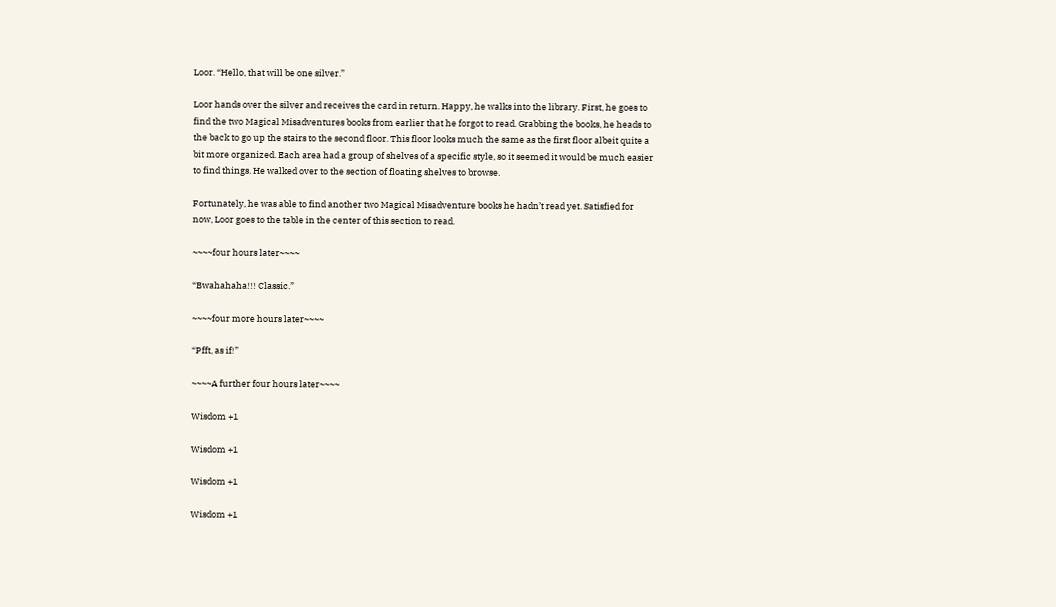Loor. “Hello, that will be one silver.”

Loor hands over the silver and receives the card in return. Happy, he walks into the library. First, he goes to find the two Magical Misadventures books from earlier that he forgot to read. Grabbing the books, he heads to the back to go up the stairs to the second floor. This floor looks much the same as the first floor albeit quite a bit more organized. Each area had a group of shelves of a specific style, so it seemed it would be much easier to find things. He walked over to the section of floating shelves to browse.

Fortunately, he was able to find another two Magical Misadventure books he hadn’t read yet. Satisfied for now, Loor goes to the table in the center of this section to read.

~~~~four hours later~~~~

“Bwahahaha!!! Classic.”

~~~~four more hours later~~~~

“Pfft, as if!”

~~~~A further four hours later~~~~

Wisdom +1

Wisdom +1

Wisdom +1

Wisdom +1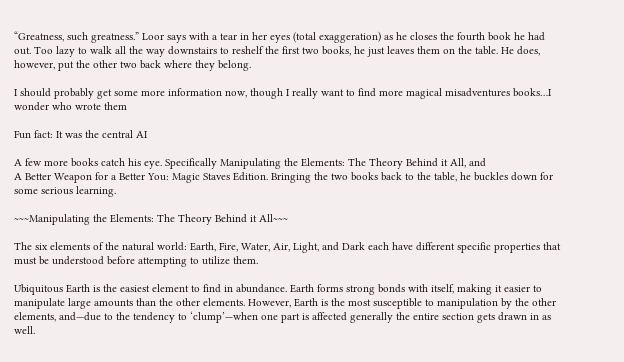“Greatness, such greatness.” Loor says with a tear in her eyes (total exaggeration) as he closes the fourth book he had out. Too lazy to walk all the way downstairs to reshelf the first two books, he just leaves them on the table. He does, however, put the other two back where they belong.

I should probably get some more information now, though I really want to find more magical misadventures books…I wonder who wrote them

Fun fact: It was the central AI

A few more books catch his eye. Specifically Manipulating the Elements: The Theory Behind it All, and
A Better Weapon for a Better You: Magic Staves Edition. Bringing the two books back to the table, he buckles down for some serious learning.

~~~Manipulating the Elements: The Theory Behind it All~~~

The six elements of the natural world: Earth, Fire, Water, Air, Light, and Dark each have different specific properties that must be understood before attempting to utilize them.

Ubiquitous Earth is the easiest element to find in abundance. Earth forms strong bonds with itself, making it easier to manipulate large amounts than the other elements. However, Earth is the most susceptible to manipulation by the other elements, and—due to the tendency to ‘clump’—when one part is affected generally the entire section gets drawn in as well.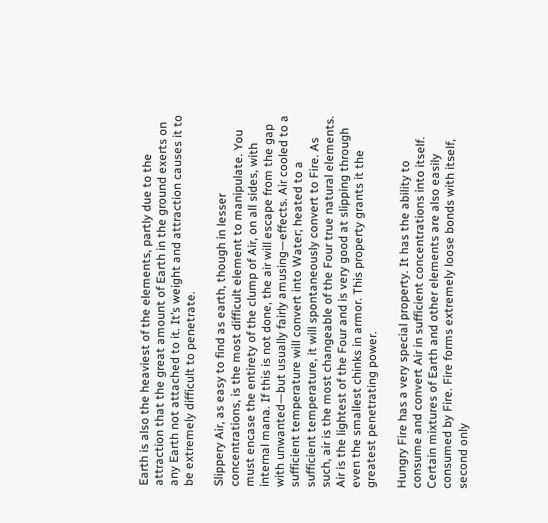Earth is also the heaviest of the elements, partly due to the attraction that the great amount of Earth in the ground exerts on any Earth not attached to it. It’s weight and attraction causes it to be extremely difficult to penetrate.

Slippery Air, as easy to find as earth, though in lesser concentrations, is the most difficult element to manipulate. You must encase the entirety of the clump of Air, on all sides, with internal mana. If this is not done, the air will escape from the gap with unwanted—but usually fairly amusing—effects. Air cooled to a sufficient temperature will convert into Water; heated to a sufficient temperature, it will spontaneously convert to Fire. As such, air is the most changeable of the Four true natural elements. Air is the lightest of the Four and is very good at slipping through even the smallest chinks in armor. This property grants it the greatest penetrating power.

Hungry Fire has a very special property. It has the ability to consume and convert Air in sufficient concentrations into itself. Certain mixtures of Earth and other elements are also easily consumed by Fire. Fire forms extremely loose bonds with itself, second only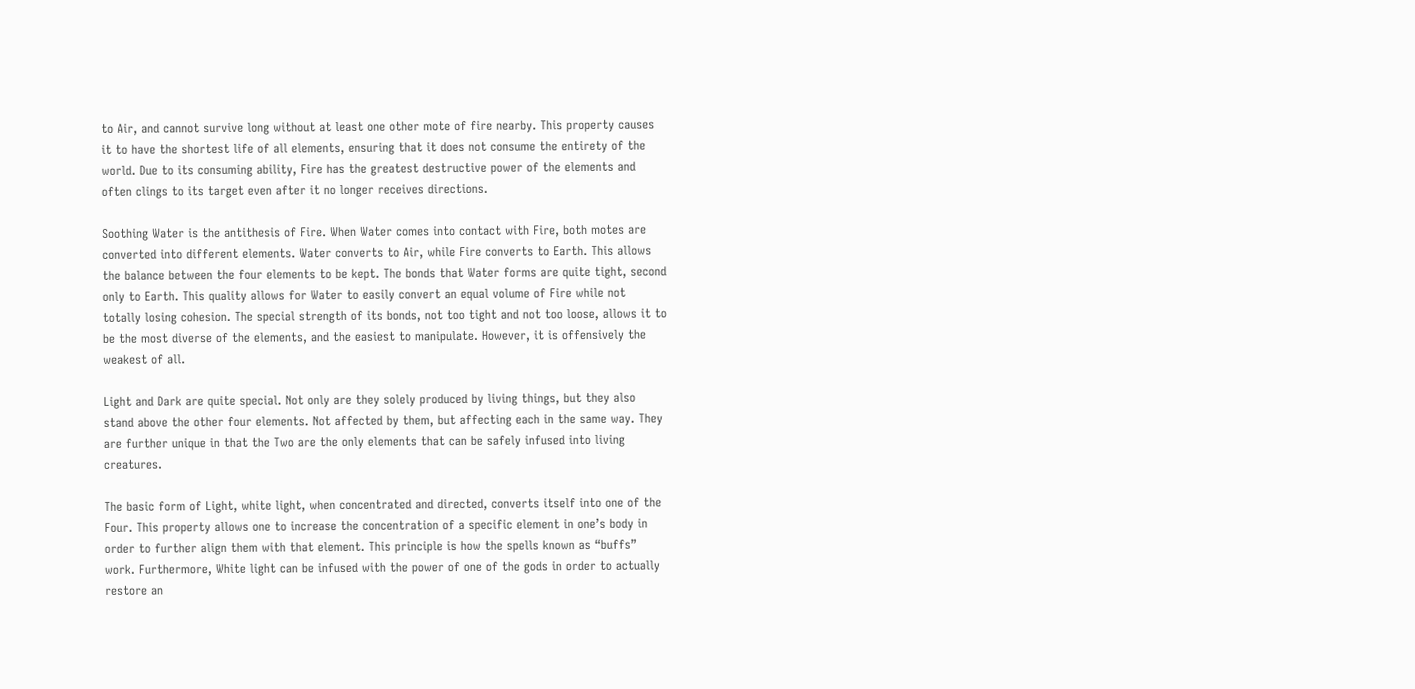to Air, and cannot survive long without at least one other mote of fire nearby. This property causes it to have the shortest life of all elements, ensuring that it does not consume the entirety of the world. Due to its consuming ability, Fire has the greatest destructive power of the elements and often clings to its target even after it no longer receives directions.

Soothing Water is the antithesis of Fire. When Water comes into contact with Fire, both motes are converted into different elements. Water converts to Air, while Fire converts to Earth. This allows the balance between the four elements to be kept. The bonds that Water forms are quite tight, second only to Earth. This quality allows for Water to easily convert an equal volume of Fire while not totally losing cohesion. The special strength of its bonds, not too tight and not too loose, allows it to be the most diverse of the elements, and the easiest to manipulate. However, it is offensively the weakest of all.

Light and Dark are quite special. Not only are they solely produced by living things, but they also stand above the other four elements. Not affected by them, but affecting each in the same way. They are further unique in that the Two are the only elements that can be safely infused into living creatures.

The basic form of Light, white light, when concentrated and directed, converts itself into one of the Four. This property allows one to increase the concentration of a specific element in one’s body in order to further align them with that element. This principle is how the spells known as “buffs” work. Furthermore, White light can be infused with the power of one of the gods in order to actually restore an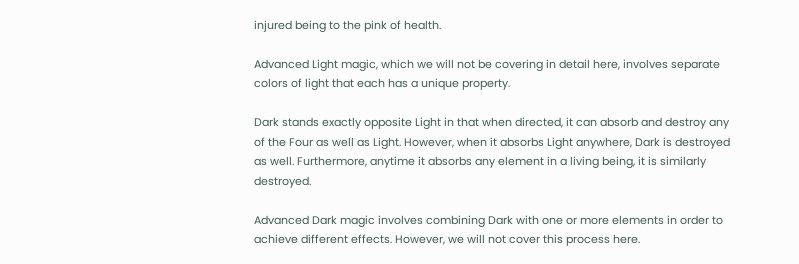injured being to the pink of health.

Advanced Light magic, which we will not be covering in detail here, involves separate colors of light that each has a unique property.

Dark stands exactly opposite Light in that when directed, it can absorb and destroy any of the Four as well as Light. However, when it absorbs Light anywhere, Dark is destroyed as well. Furthermore, anytime it absorbs any element in a living being, it is similarly destroyed.

Advanced Dark magic involves combining Dark with one or more elements in order to achieve different effects. However, we will not cover this process here.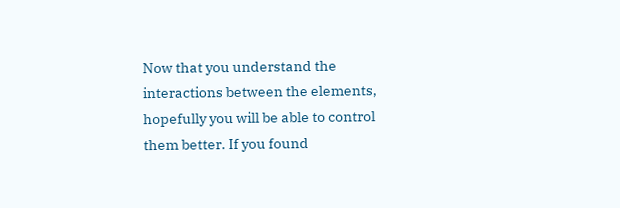Now that you understand the interactions between the elements, hopefully you will be able to control them better. If you found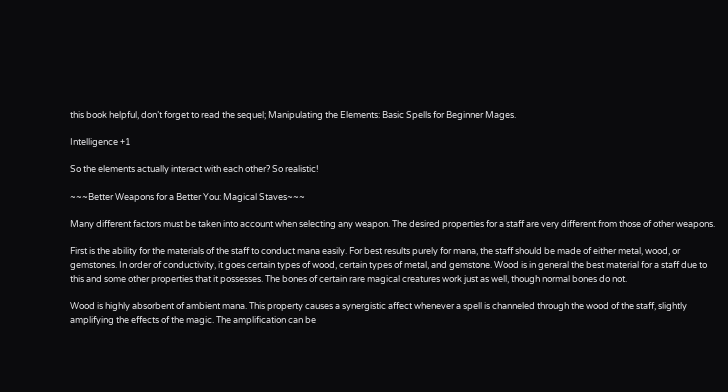this book helpful, don’t forget to read the sequel; Manipulating the Elements: Basic Spells for Beginner Mages.

Intelligence +1

So the elements actually interact with each other? So realistic!

~~~Better Weapons for a Better You: Magical Staves~~~

Many different factors must be taken into account when selecting any weapon. The desired properties for a staff are very different from those of other weapons.

First is the ability for the materials of the staff to conduct mana easily. For best results purely for mana, the staff should be made of either metal, wood, or gemstones. In order of conductivity, it goes certain types of wood, certain types of metal, and gemstone. Wood is in general the best material for a staff due to this and some other properties that it possesses. The bones of certain rare magical creatures work just as well, though normal bones do not.

Wood is highly absorbent of ambient mana. This property causes a synergistic affect whenever a spell is channeled through the wood of the staff, slightly amplifying the effects of the magic. The amplification can be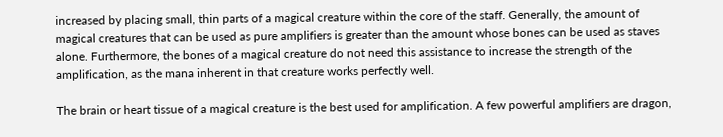increased by placing small, thin parts of a magical creature within the core of the staff. Generally, the amount of magical creatures that can be used as pure amplifiers is greater than the amount whose bones can be used as staves alone. Furthermore, the bones of a magical creature do not need this assistance to increase the strength of the amplification, as the mana inherent in that creature works perfectly well.

The brain or heart tissue of a magical creature is the best used for amplification. A few powerful amplifiers are dragon,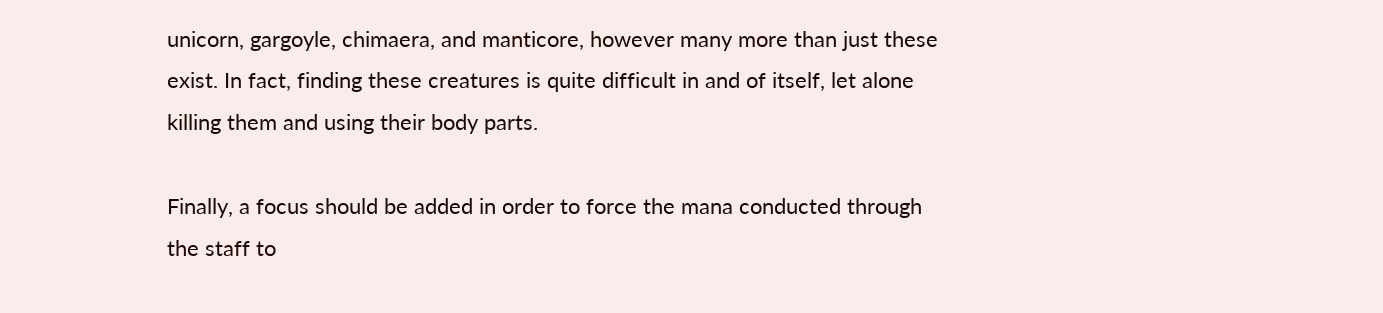unicorn, gargoyle, chimaera, and manticore, however many more than just these exist. In fact, finding these creatures is quite difficult in and of itself, let alone killing them and using their body parts.

Finally, a focus should be added in order to force the mana conducted through the staff to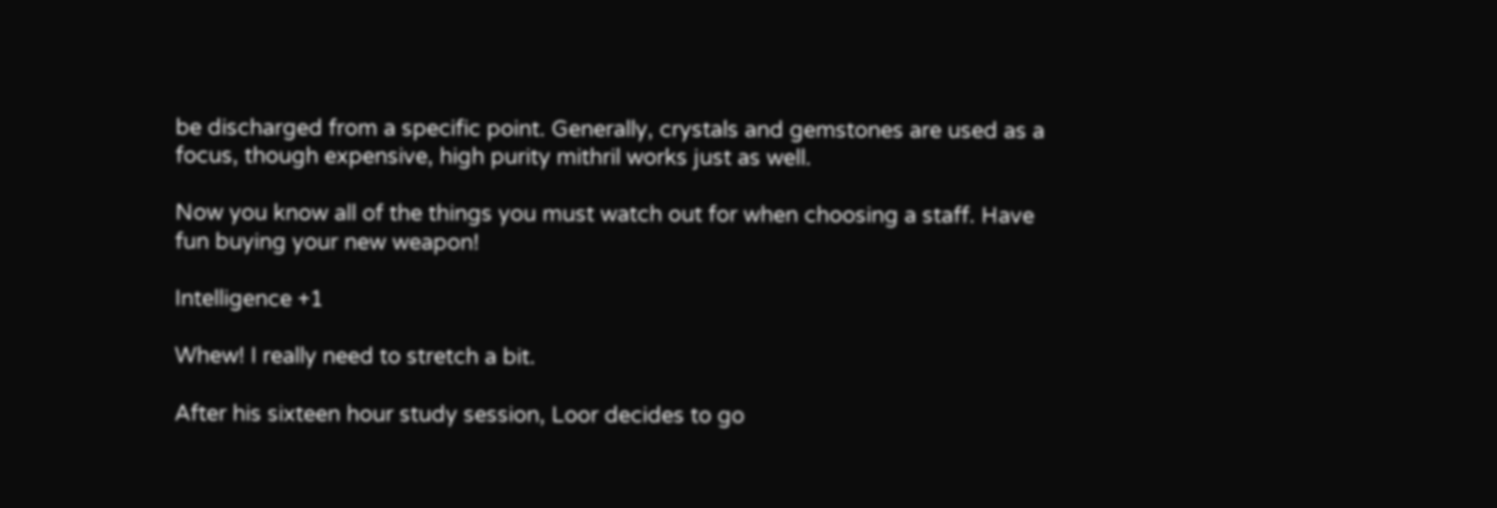be discharged from a specific point. Generally, crystals and gemstones are used as a focus, though expensive, high purity mithril works just as well.

Now you know all of the things you must watch out for when choosing a staff. Have fun buying your new weapon!

Intelligence +1

Whew! I really need to stretch a bit.

After his sixteen hour study session, Loor decides to go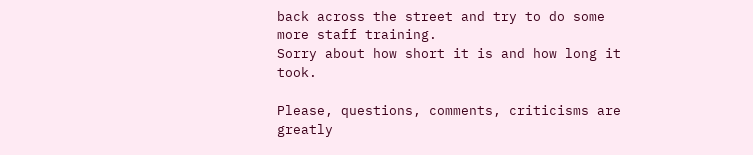back across the street and try to do some more staff training.
Sorry about how short it is and how long it took.

Please, questions, comments, criticisms are greatly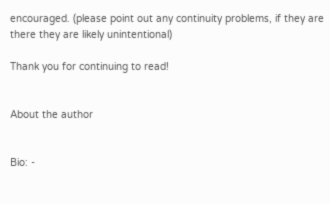encouraged. (please point out any continuity problems, if they are there they are likely unintentional)

Thank you for continuing to read!


About the author


Bio: -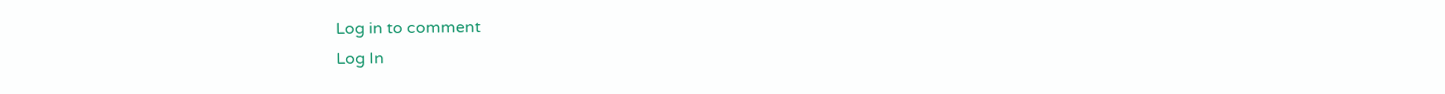Log in to comment
Log In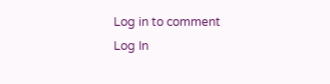Log in to comment
Log In